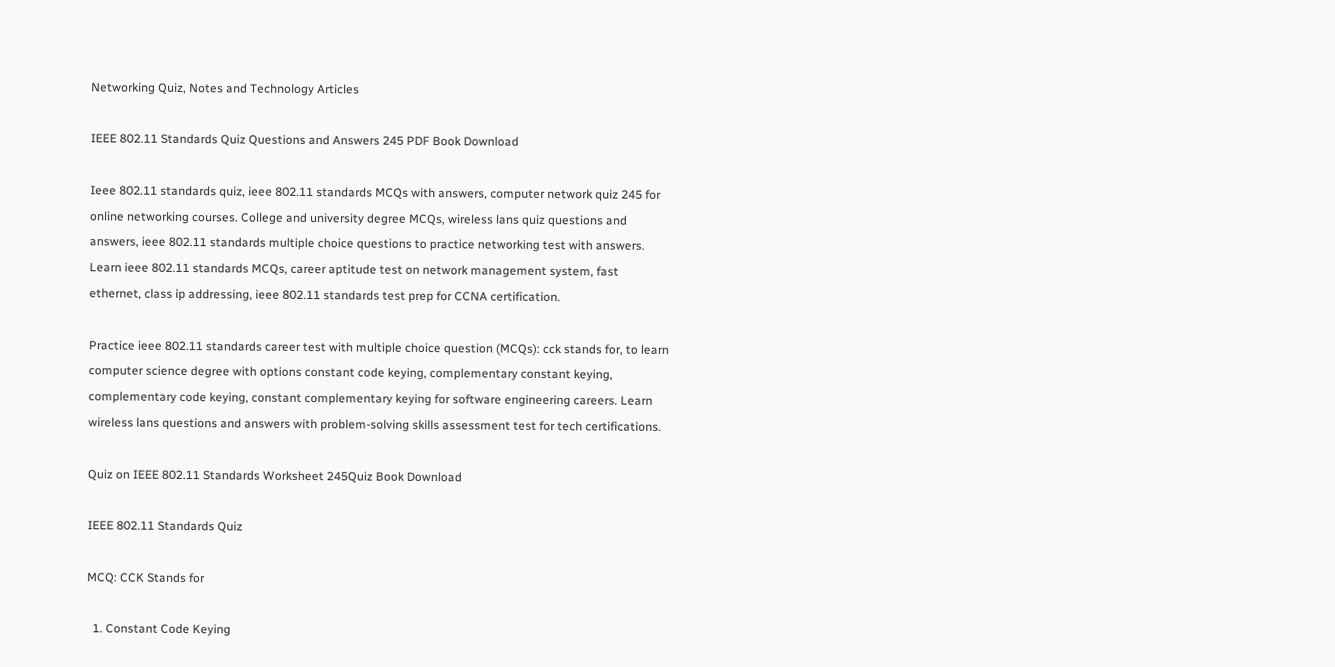Networking Quiz, Notes and Technology Articles

IEEE 802.11 Standards Quiz Questions and Answers 245 PDF Book Download

Ieee 802.11 standards quiz, ieee 802.11 standards MCQs with answers, computer network quiz 245 for online networking courses. College and university degree MCQs, wireless lans quiz questions and answers, ieee 802.11 standards multiple choice questions to practice networking test with answers. Learn ieee 802.11 standards MCQs, career aptitude test on network management system, fast ethernet, class ip addressing, ieee 802.11 standards test prep for CCNA certification.

Practice ieee 802.11 standards career test with multiple choice question (MCQs): cck stands for, to learn computer science degree with options constant code keying, complementary constant keying, complementary code keying, constant complementary keying for software engineering careers. Learn wireless lans questions and answers with problem-solving skills assessment test for tech certifications.

Quiz on IEEE 802.11 Standards Worksheet 245Quiz Book Download

IEEE 802.11 Standards Quiz

MCQ: CCK Stands for

  1. Constant Code Keying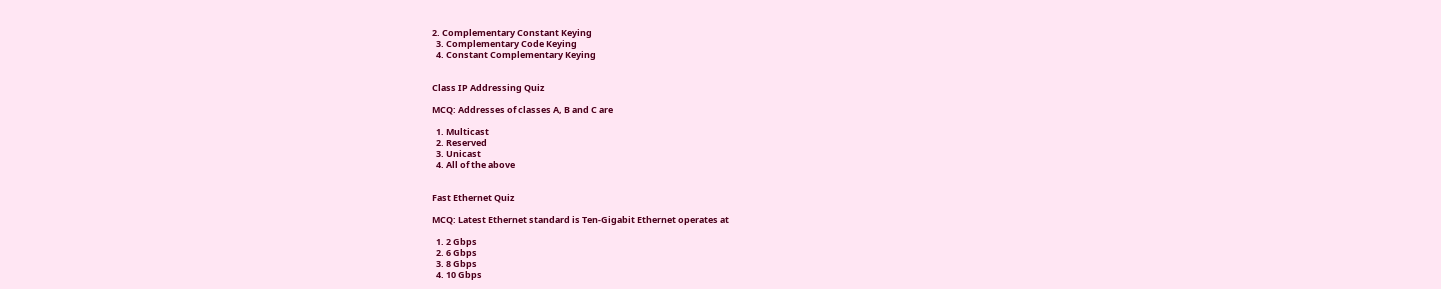2. Complementary Constant Keying
  3. Complementary Code Keying
  4. Constant Complementary Keying


Class IP Addressing Quiz

MCQ: Addresses of classes A, B and C are

  1. Multicast
  2. Reserved
  3. Unicast
  4. All of the above


Fast Ethernet Quiz

MCQ: Latest Ethernet standard is Ten-Gigabit Ethernet operates at

  1. 2 Gbps
  2. 6 Gbps
  3. 8 Gbps
  4. 10 Gbps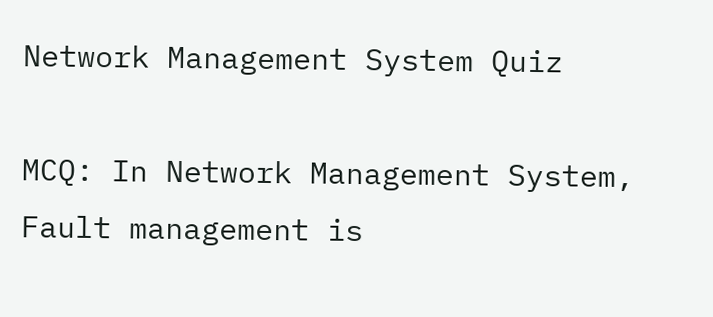Network Management System Quiz

MCQ: In Network Management System, Fault management is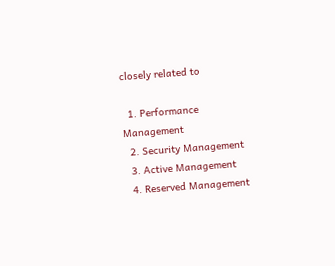closely related to

  1. Performance Management
  2. Security Management
  3. Active Management
  4. Reserved Management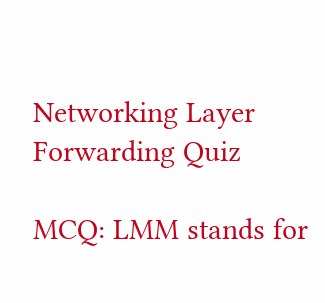Networking Layer Forwarding Quiz

MCQ: LMM stands for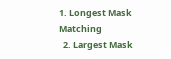1. Longest Mask Matching
  2. Largest Mask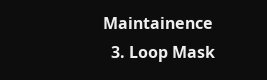Maintainence
  3. Loop Mask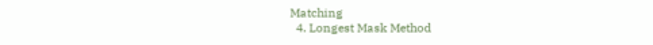Matching
  4. Longest Mask Method